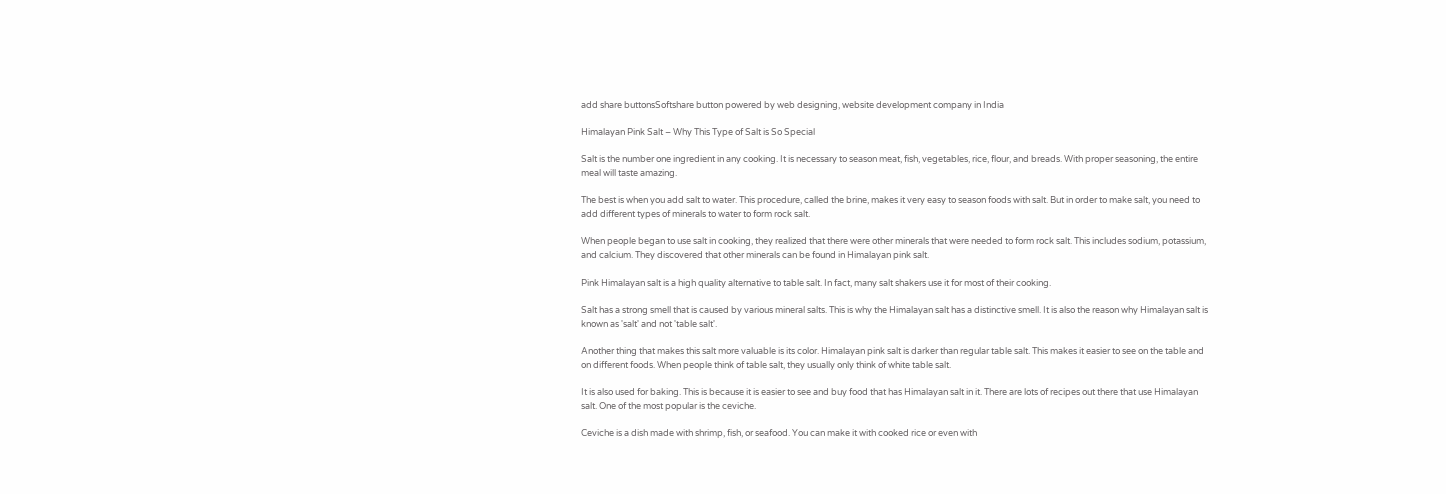add share buttonsSoftshare button powered by web designing, website development company in India

Himalayan Pink Salt – Why This Type of Salt is So Special

Salt is the number one ingredient in any cooking. It is necessary to season meat, fish, vegetables, rice, flour, and breads. With proper seasoning, the entire meal will taste amazing.

The best is when you add salt to water. This procedure, called the brine, makes it very easy to season foods with salt. But in order to make salt, you need to add different types of minerals to water to form rock salt.

When people began to use salt in cooking, they realized that there were other minerals that were needed to form rock salt. This includes sodium, potassium, and calcium. They discovered that other minerals can be found in Himalayan pink salt.

Pink Himalayan salt is a high quality alternative to table salt. In fact, many salt shakers use it for most of their cooking.

Salt has a strong smell that is caused by various mineral salts. This is why the Himalayan salt has a distinctive smell. It is also the reason why Himalayan salt is known as 'salt' and not 'table salt'.

Another thing that makes this salt more valuable is its color. Himalayan pink salt is darker than regular table salt. This makes it easier to see on the table and on different foods. When people think of table salt, they usually only think of white table salt.

It is also used for baking. This is because it is easier to see and buy food that has Himalayan salt in it. There are lots of recipes out there that use Himalayan salt. One of the most popular is the ceviche.

Ceviche is a dish made with shrimp, fish, or seafood. You can make it with cooked rice or even with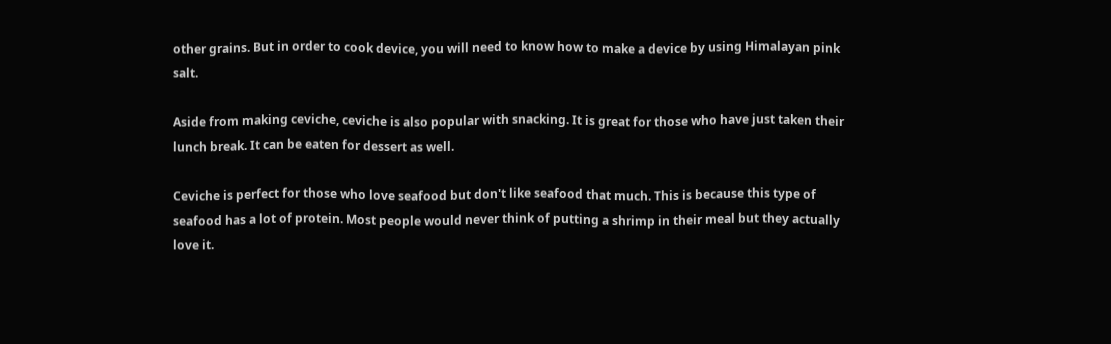other grains. But in order to cook device, you will need to know how to make a device by using Himalayan pink salt.

Aside from making ceviche, ceviche is also popular with snacking. It is great for those who have just taken their lunch break. It can be eaten for dessert as well.

Ceviche is perfect for those who love seafood but don't like seafood that much. This is because this type of seafood has a lot of protein. Most people would never think of putting a shrimp in their meal but they actually love it.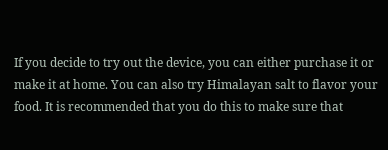If you decide to try out the device, you can either purchase it or make it at home. You can also try Himalayan salt to flavor your food. It is recommended that you do this to make sure that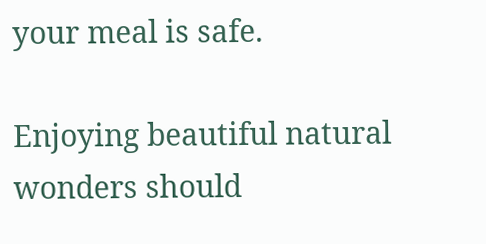your meal is safe.

Enjoying beautiful natural wonders should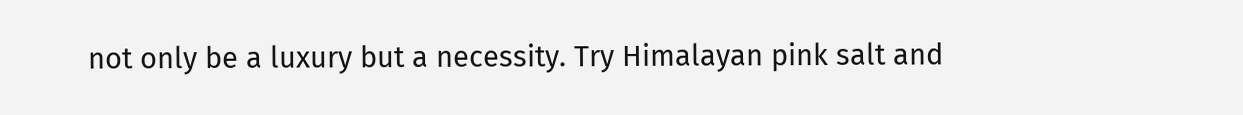not only be a luxury but a necessity. Try Himalayan pink salt and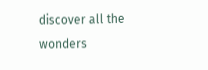discover all the wonders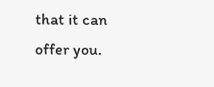that it can offer you.